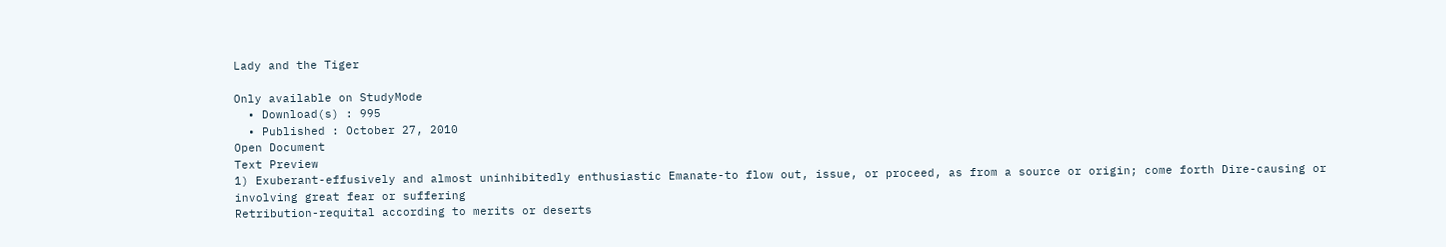Lady and the Tiger

Only available on StudyMode
  • Download(s) : 995
  • Published : October 27, 2010
Open Document
Text Preview
1) Exuberant-effusively and almost uninhibitedly enthusiastic Emanate-to flow out, issue, or proceed, as from a source or origin; come forth Dire-causing or involving great fear or suffering
Retribution-requital according to merits or deserts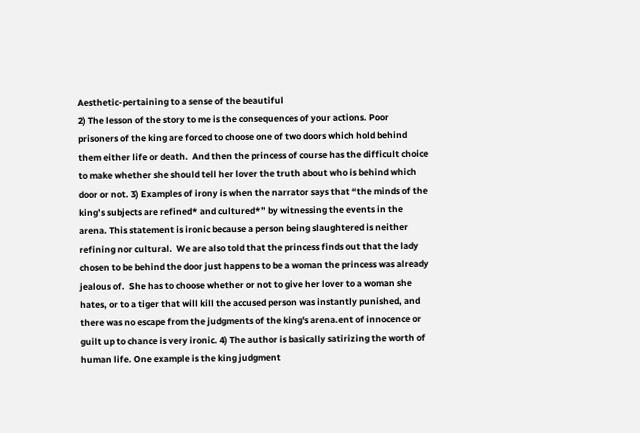Aesthetic-pertaining to a sense of the beautiful
2) The lesson of the story to me is the consequences of your actions. Poor prisoners of the king are forced to choose one of two doors which hold behind them either life or death.  And then the princess of course has the difficult choice to make whether she should tell her lover the truth about who is behind which door or not. 3) Examples of irony is when the narrator says that “the minds of the king’s subjects are refined* and cultured*” by witnessing the events in the arena. This statement is ironic because a person being slaughtered is neither refining nor cultural.  We are also told that the princess finds out that the lady chosen to be behind the door just happens to be a woman the princess was already jealous of.  She has to choose whether or not to give her lover to a woman she hates, or to a tiger that will kill the accused person was instantly punished, and there was no escape from the judgments of the king's arena.ent of innocence or guilt up to chance is very ironic. 4) The author is basically satirizing the worth of human life. One example is the king judgment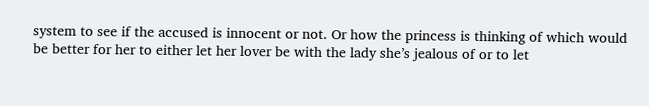system to see if the accused is innocent or not. Or how the princess is thinking of which would be better for her to either let her lover be with the lady she’s jealous of or to let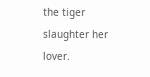the tiger slaughter her lover.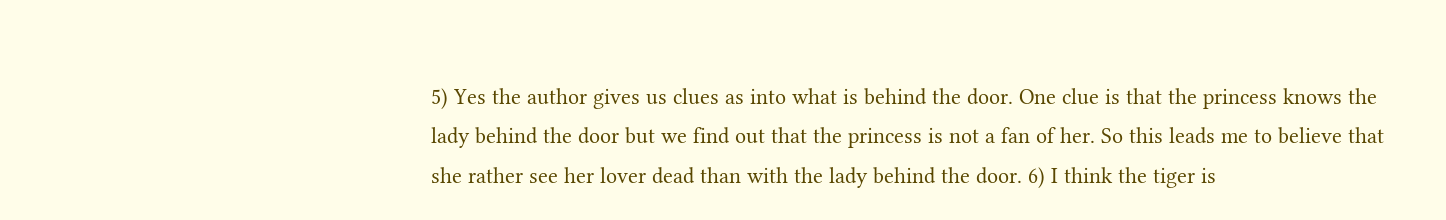5) Yes the author gives us clues as into what is behind the door. One clue is that the princess knows the lady behind the door but we find out that the princess is not a fan of her. So this leads me to believe that she rather see her lover dead than with the lady behind the door. 6) I think the tiger is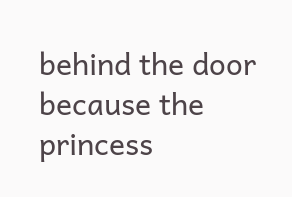behind the door because the princess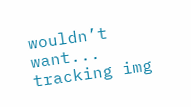wouldn’t want...
tracking img